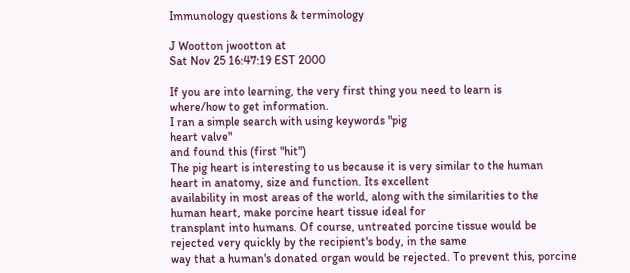Immunology questions & terminology

J Wootton jwootton at
Sat Nov 25 16:47:19 EST 2000

If you are into learning, the very first thing you need to learn is
where/how to get information.
I ran a simple search with using keywords "pig
heart valve"
and found this (first "hit")
The pig heart is interesting to us because it is very similar to the human
heart in anatomy, size and function. Its excellent
availability in most areas of the world, along with the similarities to the
human heart, make porcine heart tissue ideal for
transplant into humans. Of course, untreated porcine tissue would be
rejected very quickly by the recipient's body, in the same
way that a human's donated organ would be rejected. To prevent this, porcine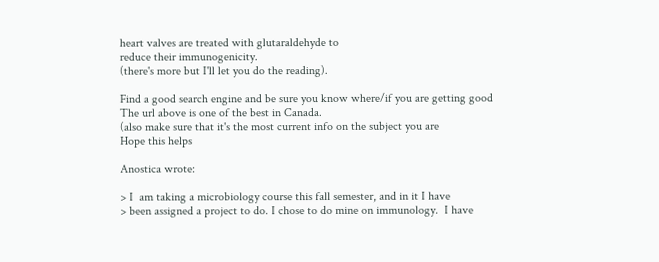heart valves are treated with glutaraldehyde to
reduce their immunogenicity.
(there's more but I'll let you do the reading).

Find a good search engine and be sure you know where/if you are getting good
The url above is one of the best in Canada.
(also make sure that it's the most current info on the subject you are
Hope this helps

Anostica wrote:

> I  am taking a microbiology course this fall semester, and in it I have
> been assigned a project to do. I chose to do mine on immunology.  I have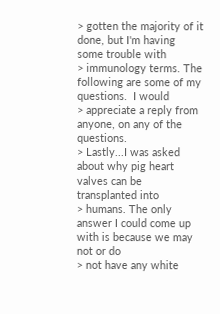> gotten the majority of it done, but I'm having some trouble with
> immunology terms. The following are some of my questions.  I would
> appreciate a reply from anyone, on any of the questions.
> Lastly...I was asked about why pig heart valves can be transplanted into
> humans. The only answer I could come up with is because we may not or do
> not have any white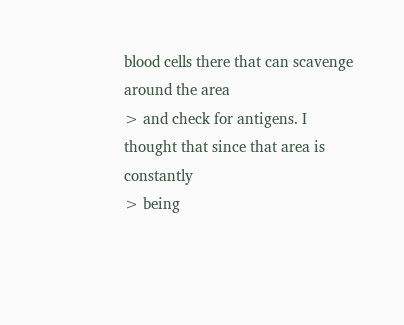blood cells there that can scavenge around the area
> and check for antigens. I thought that since that area is constantly
> being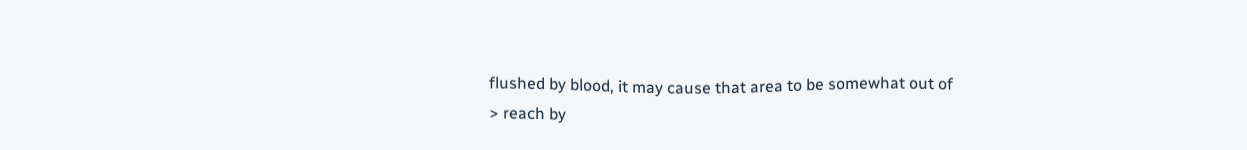flushed by blood, it may cause that area to be somewhat out of
> reach by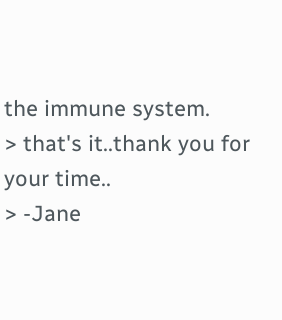the immune system.
> that's it..thank you for your time..
> -Jane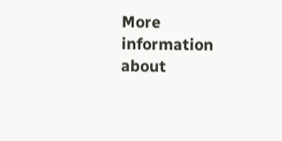More information about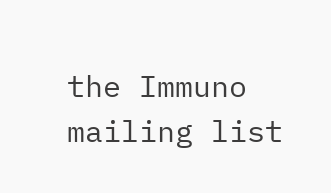the Immuno mailing list